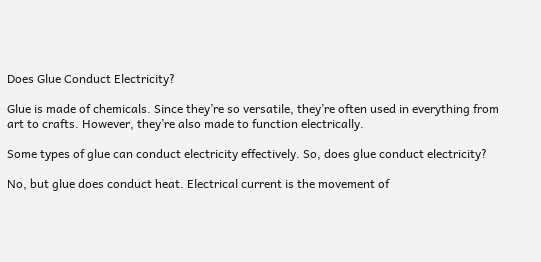Does Glue Conduct Electricity?

Glue is made of chemicals. Since they’re so versatile, they’re often used in everything from art to crafts. However, they’re also made to function electrically.

Some types of glue can conduct electricity effectively. So, does glue conduct electricity?

No, but glue does conduct heat. Electrical current is the movement of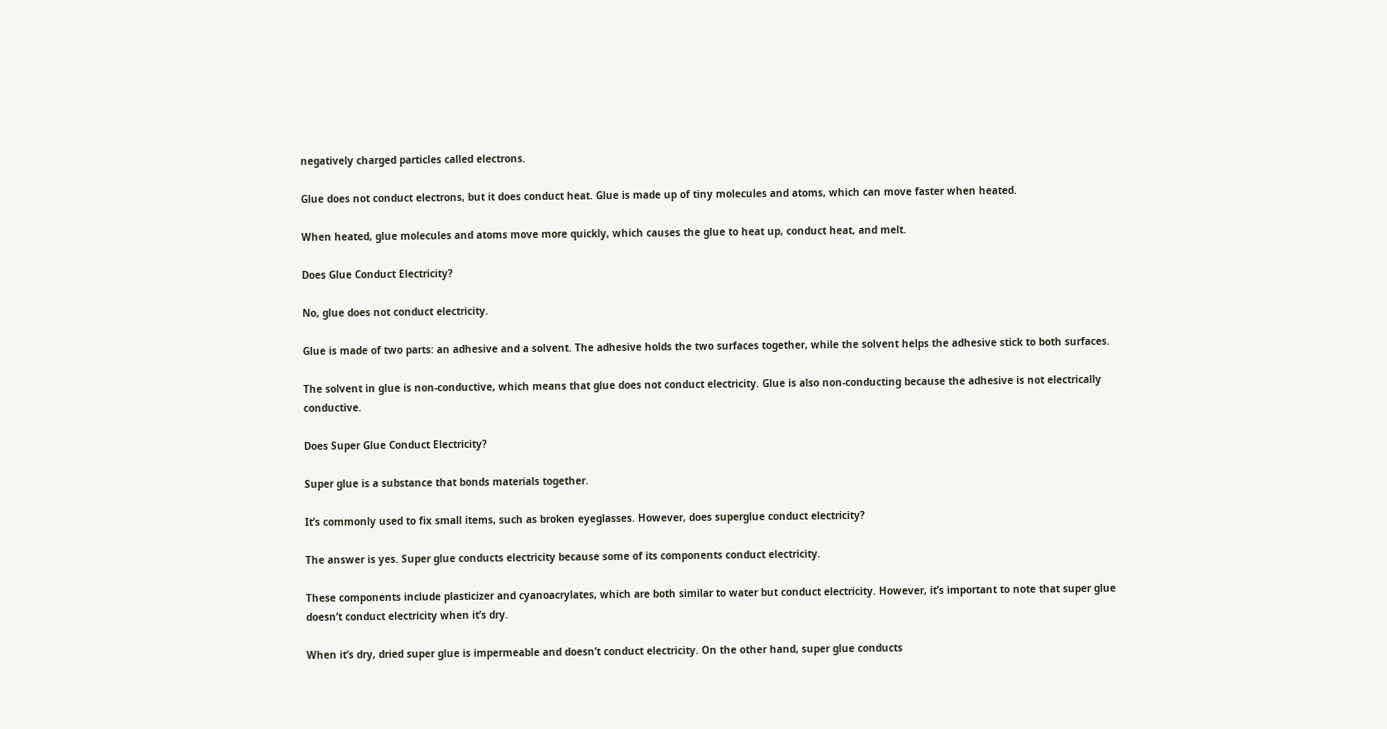negatively charged particles called electrons.

Glue does not conduct electrons, but it does conduct heat. Glue is made up of tiny molecules and atoms, which can move faster when heated.

When heated, glue molecules and atoms move more quickly, which causes the glue to heat up, conduct heat, and melt.

Does Glue Conduct Electricity?

No, glue does not conduct electricity.

Glue is made of two parts: an adhesive and a solvent. The adhesive holds the two surfaces together, while the solvent helps the adhesive stick to both surfaces.

The solvent in glue is non-conductive, which means that glue does not conduct electricity. Glue is also non-conducting because the adhesive is not electrically conductive.

Does Super Glue Conduct Electricity?

Super glue is a substance that bonds materials together.

It’s commonly used to fix small items, such as broken eyeglasses. However, does superglue conduct electricity?

The answer is yes. Super glue conducts electricity because some of its components conduct electricity.

These components include plasticizer and cyanoacrylates, which are both similar to water but conduct electricity. However, it’s important to note that super glue doesn’t conduct electricity when it’s dry.

When it’s dry, dried super glue is impermeable and doesn’t conduct electricity. On the other hand, super glue conducts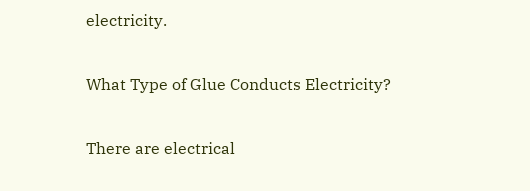electricity.

What Type of Glue Conducts Electricity?

There are electrical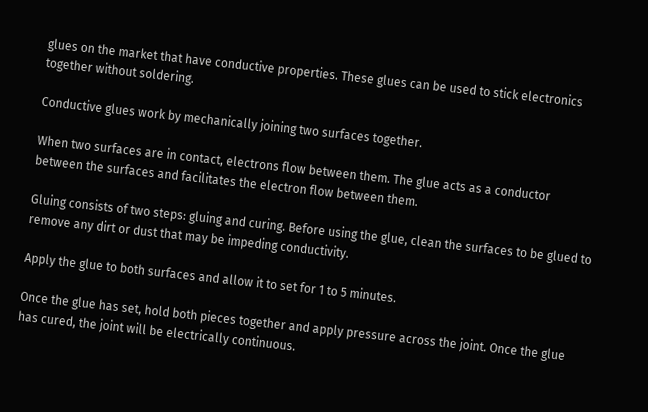glues on the market that have conductive properties. These glues can be used to stick electronics together without soldering.

Conductive glues work by mechanically joining two surfaces together.

When two surfaces are in contact, electrons flow between them. The glue acts as a conductor between the surfaces and facilitates the electron flow between them.

Gluing consists of two steps: gluing and curing. Before using the glue, clean the surfaces to be glued to remove any dirt or dust that may be impeding conductivity.

Apply the glue to both surfaces and allow it to set for 1 to 5 minutes.

Once the glue has set, hold both pieces together and apply pressure across the joint. Once the glue has cured, the joint will be electrically continuous.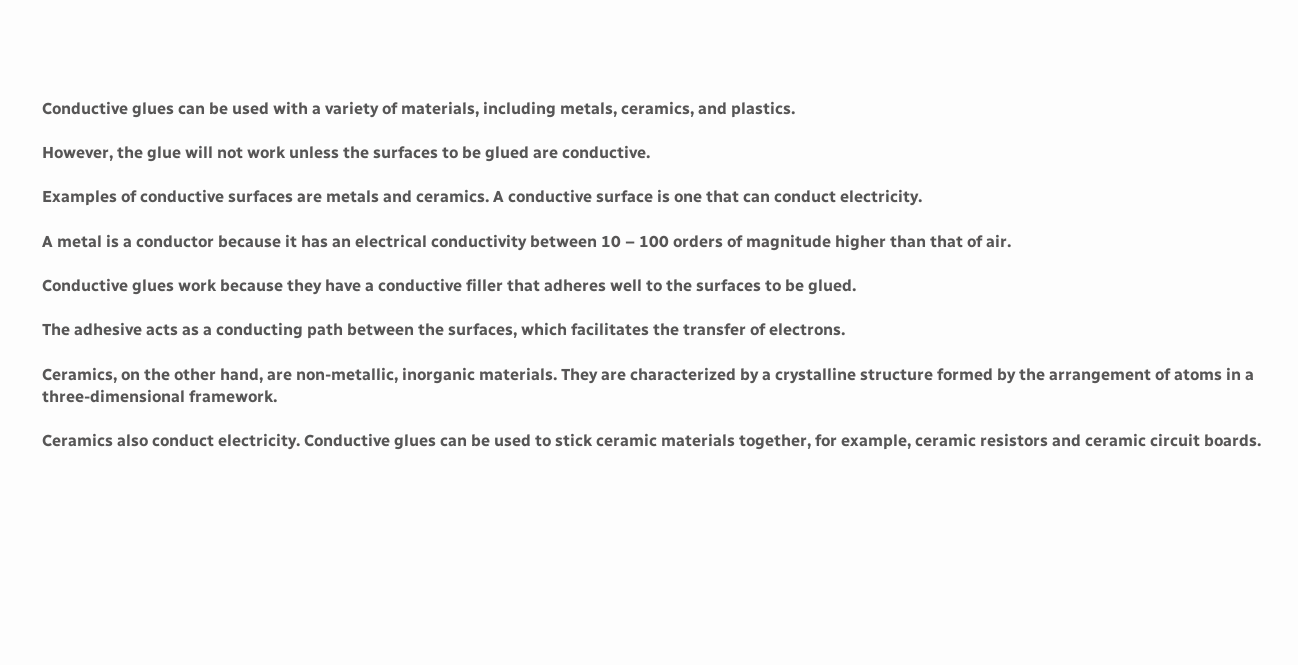Conductive glues can be used with a variety of materials, including metals, ceramics, and plastics.

However, the glue will not work unless the surfaces to be glued are conductive.

Examples of conductive surfaces are metals and ceramics. A conductive surface is one that can conduct electricity.

A metal is a conductor because it has an electrical conductivity between 10 – 100 orders of magnitude higher than that of air.

Conductive glues work because they have a conductive filler that adheres well to the surfaces to be glued.

The adhesive acts as a conducting path between the surfaces, which facilitates the transfer of electrons.

Ceramics, on the other hand, are non-metallic, inorganic materials. They are characterized by a crystalline structure formed by the arrangement of atoms in a three-dimensional framework.

Ceramics also conduct electricity. Conductive glues can be used to stick ceramic materials together, for example, ceramic resistors and ceramic circuit boards.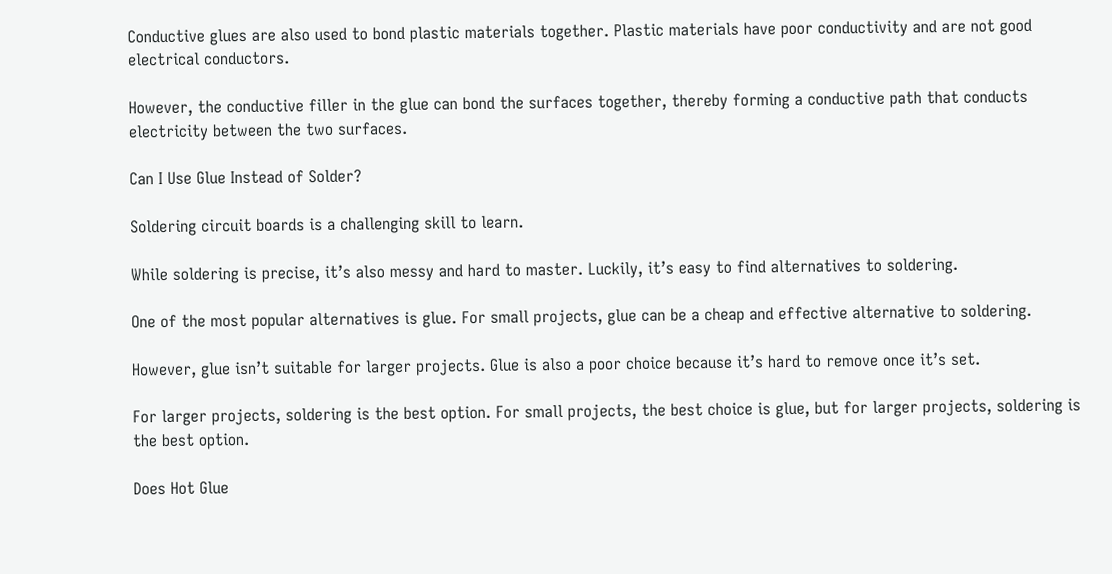Conductive glues are also used to bond plastic materials together. Plastic materials have poor conductivity and are not good electrical conductors.

However, the conductive filler in the glue can bond the surfaces together, thereby forming a conductive path that conducts electricity between the two surfaces.

Can I Use Glue Instead of Solder?

Soldering circuit boards is a challenging skill to learn.

While soldering is precise, it’s also messy and hard to master. Luckily, it’s easy to find alternatives to soldering.

One of the most popular alternatives is glue. For small projects, glue can be a cheap and effective alternative to soldering.

However, glue isn’t suitable for larger projects. Glue is also a poor choice because it’s hard to remove once it’s set.

For larger projects, soldering is the best option. For small projects, the best choice is glue, but for larger projects, soldering is the best option.

Does Hot Glue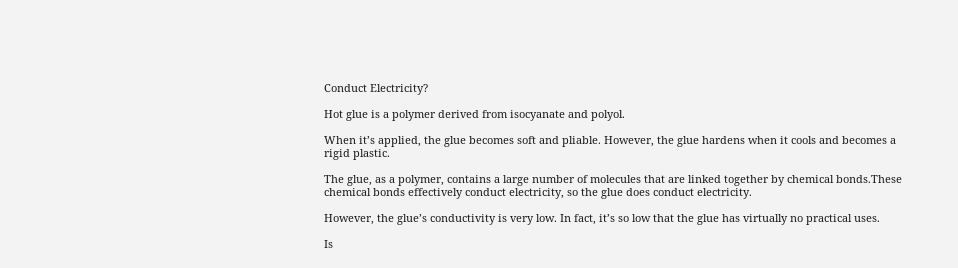Conduct Electricity?

Hot glue is a polymer derived from isocyanate and polyol.

When it’s applied, the glue becomes soft and pliable. However, the glue hardens when it cools and becomes a rigid plastic.

The glue, as a polymer, contains a large number of molecules that are linked together by chemical bonds.These chemical bonds effectively conduct electricity, so the glue does conduct electricity.

However, the glue’s conductivity is very low. In fact, it’s so low that the glue has virtually no practical uses.

Is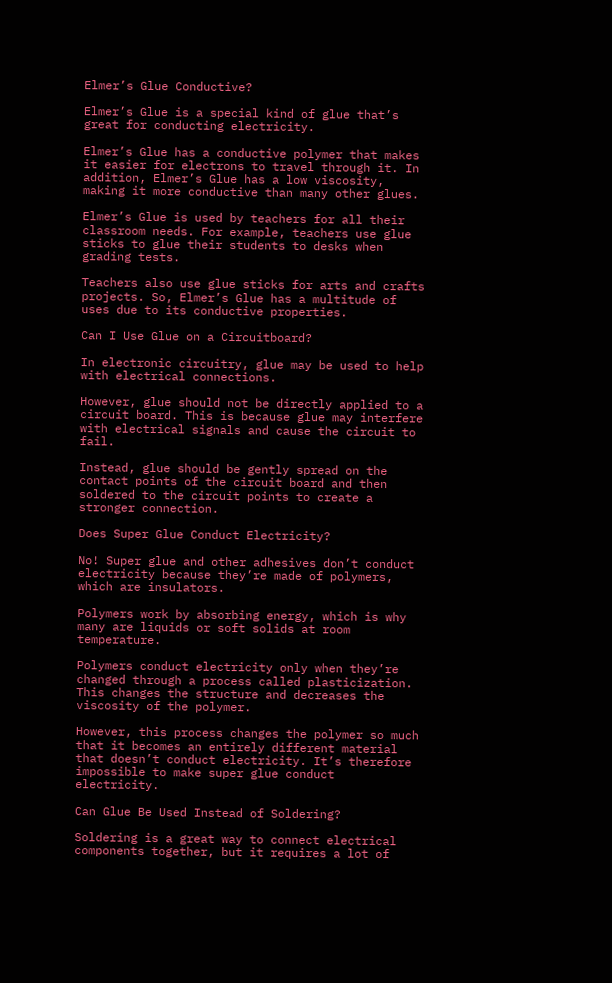Elmer’s Glue Conductive?

Elmer’s Glue is a special kind of glue that’s great for conducting electricity.

Elmer’s Glue has a conductive polymer that makes it easier for electrons to travel through it. In addition, Elmer’s Glue has a low viscosity, making it more conductive than many other glues.

Elmer’s Glue is used by teachers for all their classroom needs. For example, teachers use glue sticks to glue their students to desks when grading tests.

Teachers also use glue sticks for arts and crafts projects. So, Elmer’s Glue has a multitude of uses due to its conductive properties.

Can I Use Glue on a Circuitboard?

In electronic circuitry, glue may be used to help with electrical connections.

However, glue should not be directly applied to a circuit board. This is because glue may interfere with electrical signals and cause the circuit to fail.

Instead, glue should be gently spread on the contact points of the circuit board and then soldered to the circuit points to create a stronger connection.

Does Super Glue Conduct Electricity?

No! Super glue and other adhesives don’t conduct electricity because they’re made of polymers, which are insulators.

Polymers work by absorbing energy, which is why many are liquids or soft solids at room temperature.

Polymers conduct electricity only when they’re changed through a process called plasticization. This changes the structure and decreases the viscosity of the polymer.

However, this process changes the polymer so much that it becomes an entirely different material that doesn’t conduct electricity. It’s therefore impossible to make super glue conduct electricity.

Can Glue Be Used Instead of Soldering?

Soldering is a great way to connect electrical components together, but it requires a lot of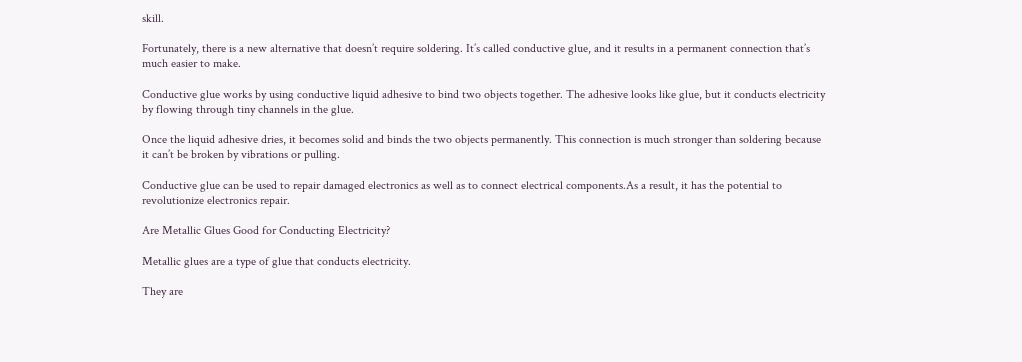skill.

Fortunately, there is a new alternative that doesn’t require soldering. It’s called conductive glue, and it results in a permanent connection that’s much easier to make.

Conductive glue works by using conductive liquid adhesive to bind two objects together. The adhesive looks like glue, but it conducts electricity by flowing through tiny channels in the glue.

Once the liquid adhesive dries, it becomes solid and binds the two objects permanently. This connection is much stronger than soldering because it can’t be broken by vibrations or pulling.

Conductive glue can be used to repair damaged electronics as well as to connect electrical components.As a result, it has the potential to revolutionize electronics repair.

Are Metallic Glues Good for Conducting Electricity?

Metallic glues are a type of glue that conducts electricity.

They are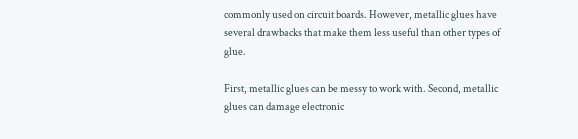commonly used on circuit boards. However, metallic glues have several drawbacks that make them less useful than other types of glue.

First, metallic glues can be messy to work with. Second, metallic glues can damage electronic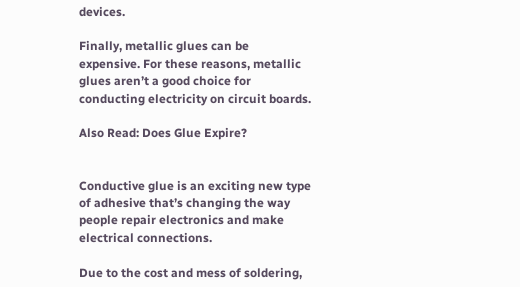devices.

Finally, metallic glues can be expensive. For these reasons, metallic glues aren’t a good choice for conducting electricity on circuit boards.

Also Read: Does Glue Expire?


Conductive glue is an exciting new type of adhesive that’s changing the way people repair electronics and make electrical connections.

Due to the cost and mess of soldering,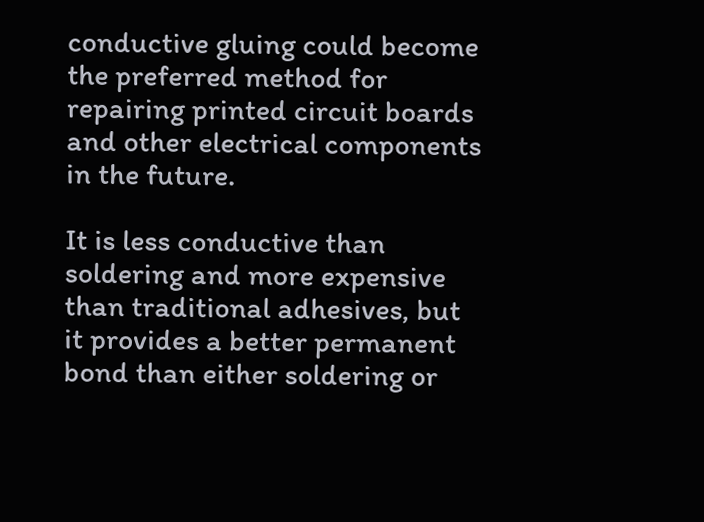conductive gluing could become the preferred method for repairing printed circuit boards and other electrical components in the future.

It is less conductive than soldering and more expensive than traditional adhesives, but it provides a better permanent bond than either soldering or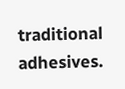traditional adhesives.